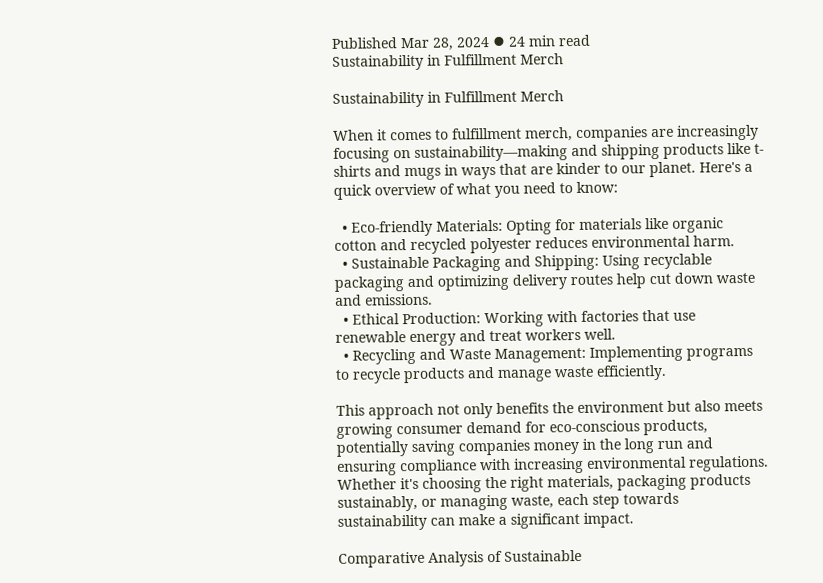Published Mar 28, 2024 ⦁ 24 min read
Sustainability in Fulfillment Merch

Sustainability in Fulfillment Merch

When it comes to fulfillment merch, companies are increasingly focusing on sustainability—making and shipping products like t-shirts and mugs in ways that are kinder to our planet. Here's a quick overview of what you need to know:

  • Eco-friendly Materials: Opting for materials like organic cotton and recycled polyester reduces environmental harm.
  • Sustainable Packaging and Shipping: Using recyclable packaging and optimizing delivery routes help cut down waste and emissions.
  • Ethical Production: Working with factories that use renewable energy and treat workers well.
  • Recycling and Waste Management: Implementing programs to recycle products and manage waste efficiently.

This approach not only benefits the environment but also meets growing consumer demand for eco-conscious products, potentially saving companies money in the long run and ensuring compliance with increasing environmental regulations. Whether it's choosing the right materials, packaging products sustainably, or managing waste, each step towards sustainability can make a significant impact.

Comparative Analysis of Sustainable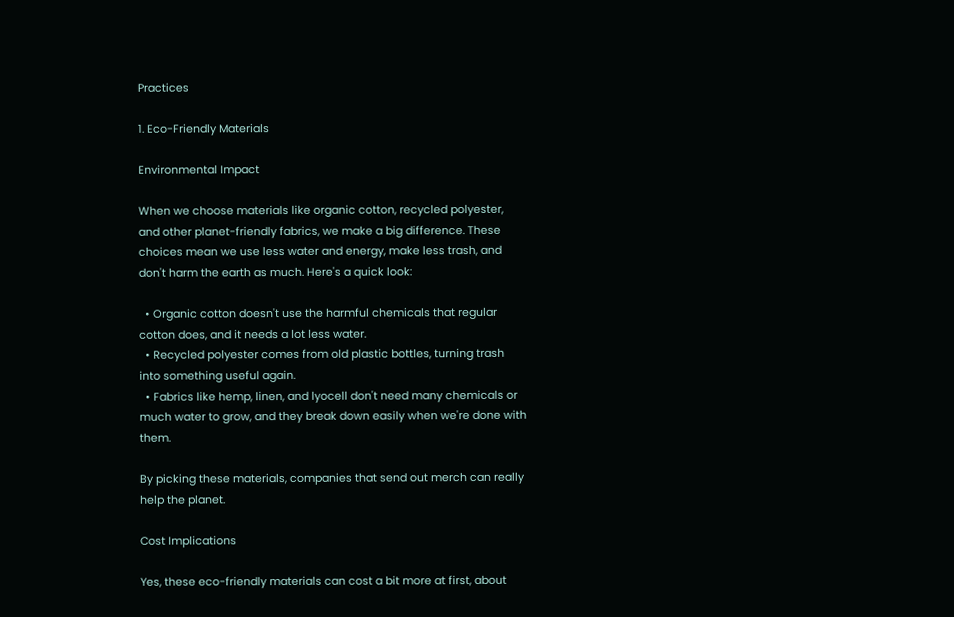Practices

1. Eco-Friendly Materials

Environmental Impact

When we choose materials like organic cotton, recycled polyester, and other planet-friendly fabrics, we make a big difference. These choices mean we use less water and energy, make less trash, and don't harm the earth as much. Here's a quick look:

  • Organic cotton doesn't use the harmful chemicals that regular cotton does, and it needs a lot less water.
  • Recycled polyester comes from old plastic bottles, turning trash into something useful again.
  • Fabrics like hemp, linen, and lyocell don't need many chemicals or much water to grow, and they break down easily when we're done with them.

By picking these materials, companies that send out merch can really help the planet.

Cost Implications

Yes, these eco-friendly materials can cost a bit more at first, about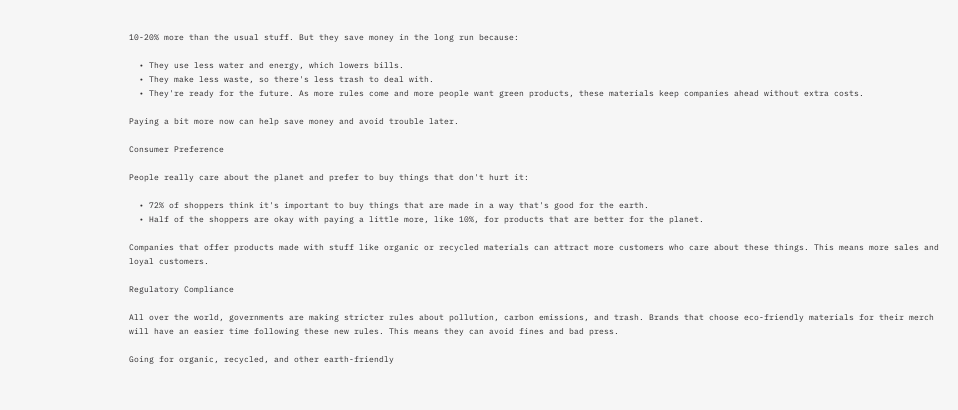10-20% more than the usual stuff. But they save money in the long run because:

  • They use less water and energy, which lowers bills.
  • They make less waste, so there's less trash to deal with.
  • They're ready for the future. As more rules come and more people want green products, these materials keep companies ahead without extra costs.

Paying a bit more now can help save money and avoid trouble later.

Consumer Preference

People really care about the planet and prefer to buy things that don't hurt it:

  • 72% of shoppers think it's important to buy things that are made in a way that's good for the earth.
  • Half of the shoppers are okay with paying a little more, like 10%, for products that are better for the planet.

Companies that offer products made with stuff like organic or recycled materials can attract more customers who care about these things. This means more sales and loyal customers.

Regulatory Compliance

All over the world, governments are making stricter rules about pollution, carbon emissions, and trash. Brands that choose eco-friendly materials for their merch will have an easier time following these new rules. This means they can avoid fines and bad press.

Going for organic, recycled, and other earth-friendly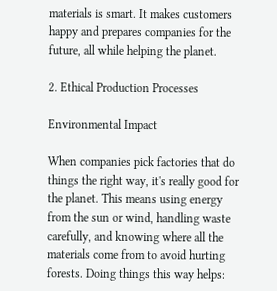materials is smart. It makes customers happy and prepares companies for the future, all while helping the planet.

2. Ethical Production Processes

Environmental Impact

When companies pick factories that do things the right way, it's really good for the planet. This means using energy from the sun or wind, handling waste carefully, and knowing where all the materials come from to avoid hurting forests. Doing things this way helps: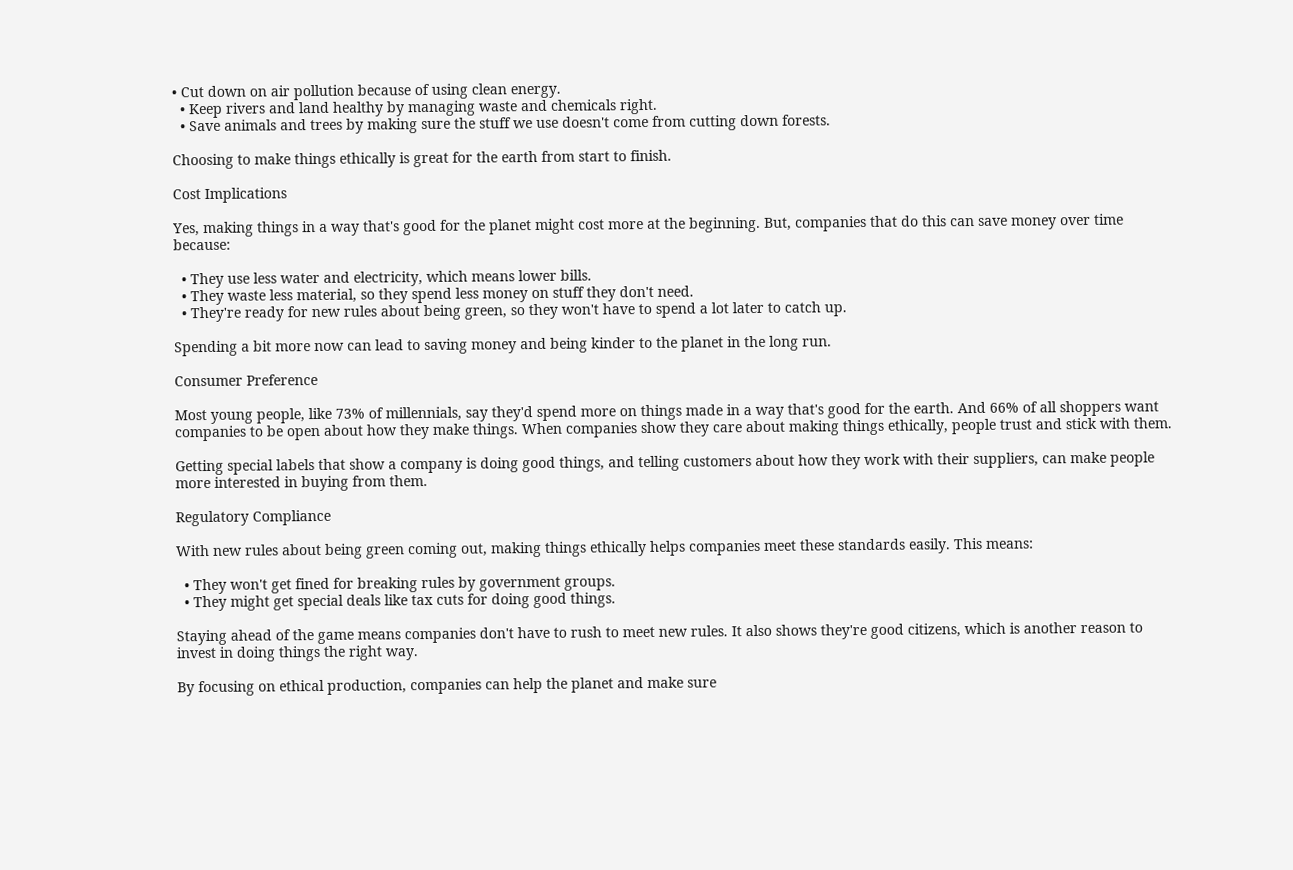• Cut down on air pollution because of using clean energy.
  • Keep rivers and land healthy by managing waste and chemicals right.
  • Save animals and trees by making sure the stuff we use doesn't come from cutting down forests.

Choosing to make things ethically is great for the earth from start to finish.

Cost Implications

Yes, making things in a way that's good for the planet might cost more at the beginning. But, companies that do this can save money over time because:

  • They use less water and electricity, which means lower bills.
  • They waste less material, so they spend less money on stuff they don't need.
  • They're ready for new rules about being green, so they won't have to spend a lot later to catch up.

Spending a bit more now can lead to saving money and being kinder to the planet in the long run.

Consumer Preference

Most young people, like 73% of millennials, say they'd spend more on things made in a way that's good for the earth. And 66% of all shoppers want companies to be open about how they make things. When companies show they care about making things ethically, people trust and stick with them.

Getting special labels that show a company is doing good things, and telling customers about how they work with their suppliers, can make people more interested in buying from them.

Regulatory Compliance

With new rules about being green coming out, making things ethically helps companies meet these standards easily. This means:

  • They won't get fined for breaking rules by government groups.
  • They might get special deals like tax cuts for doing good things.

Staying ahead of the game means companies don't have to rush to meet new rules. It also shows they're good citizens, which is another reason to invest in doing things the right way.

By focusing on ethical production, companies can help the planet and make sure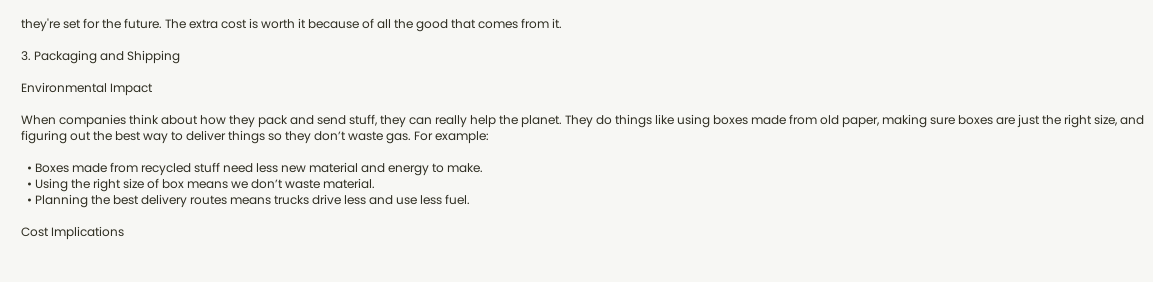they're set for the future. The extra cost is worth it because of all the good that comes from it.

3. Packaging and Shipping

Environmental Impact

When companies think about how they pack and send stuff, they can really help the planet. They do things like using boxes made from old paper, making sure boxes are just the right size, and figuring out the best way to deliver things so they don’t waste gas. For example:

  • Boxes made from recycled stuff need less new material and energy to make.
  • Using the right size of box means we don’t waste material.
  • Planning the best delivery routes means trucks drive less and use less fuel.

Cost Implications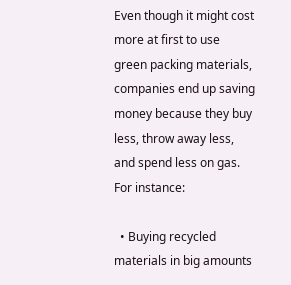Even though it might cost more at first to use green packing materials, companies end up saving money because they buy less, throw away less, and spend less on gas. For instance:

  • Buying recycled materials in big amounts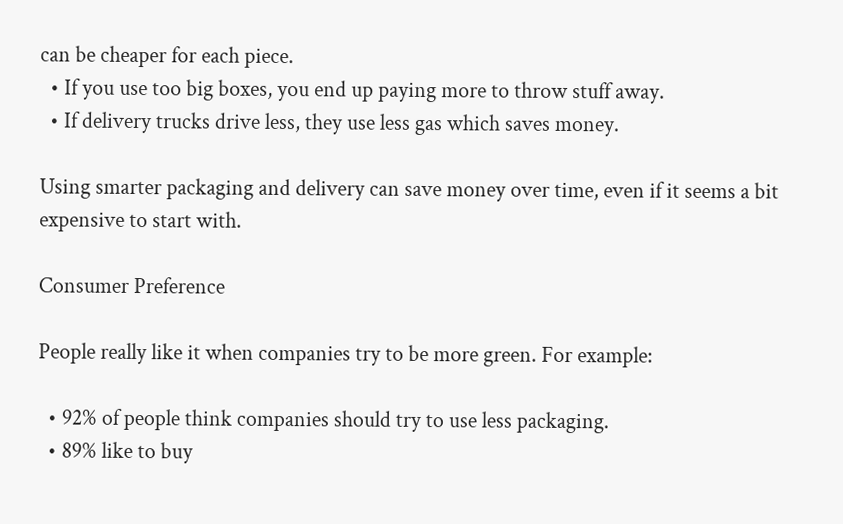can be cheaper for each piece.
  • If you use too big boxes, you end up paying more to throw stuff away.
  • If delivery trucks drive less, they use less gas which saves money.

Using smarter packaging and delivery can save money over time, even if it seems a bit expensive to start with.

Consumer Preference

People really like it when companies try to be more green. For example:

  • 92% of people think companies should try to use less packaging.
  • 89% like to buy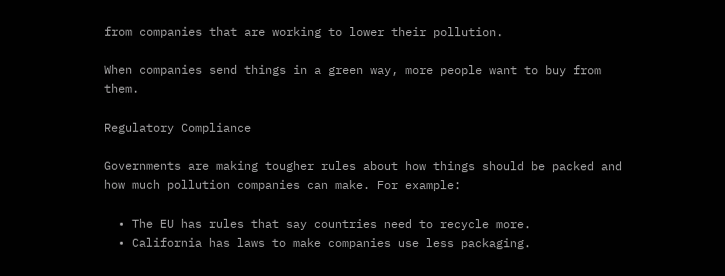from companies that are working to lower their pollution.

When companies send things in a green way, more people want to buy from them.

Regulatory Compliance

Governments are making tougher rules about how things should be packed and how much pollution companies can make. For example:

  • The EU has rules that say countries need to recycle more.
  • California has laws to make companies use less packaging.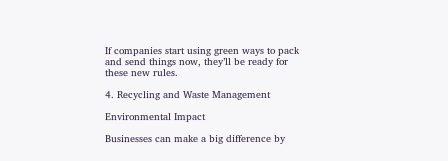If companies start using green ways to pack and send things now, they’ll be ready for these new rules.

4. Recycling and Waste Management

Environmental Impact

Businesses can make a big difference by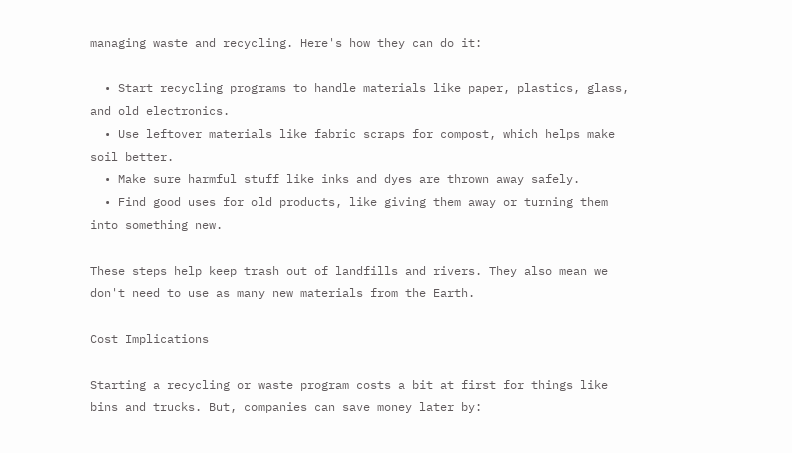managing waste and recycling. Here's how they can do it:

  • Start recycling programs to handle materials like paper, plastics, glass, and old electronics.
  • Use leftover materials like fabric scraps for compost, which helps make soil better.
  • Make sure harmful stuff like inks and dyes are thrown away safely.
  • Find good uses for old products, like giving them away or turning them into something new.

These steps help keep trash out of landfills and rivers. They also mean we don't need to use as many new materials from the Earth.

Cost Implications

Starting a recycling or waste program costs a bit at first for things like bins and trucks. But, companies can save money later by: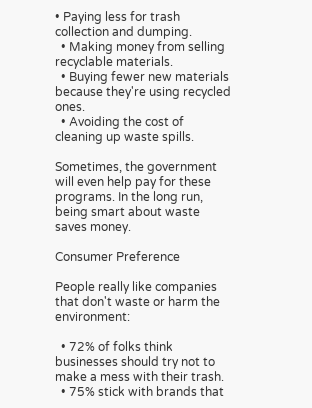• Paying less for trash collection and dumping.
  • Making money from selling recyclable materials.
  • Buying fewer new materials because they're using recycled ones.
  • Avoiding the cost of cleaning up waste spills.

Sometimes, the government will even help pay for these programs. In the long run, being smart about waste saves money.

Consumer Preference

People really like companies that don't waste or harm the environment:

  • 72% of folks think businesses should try not to make a mess with their trash.
  • 75% stick with brands that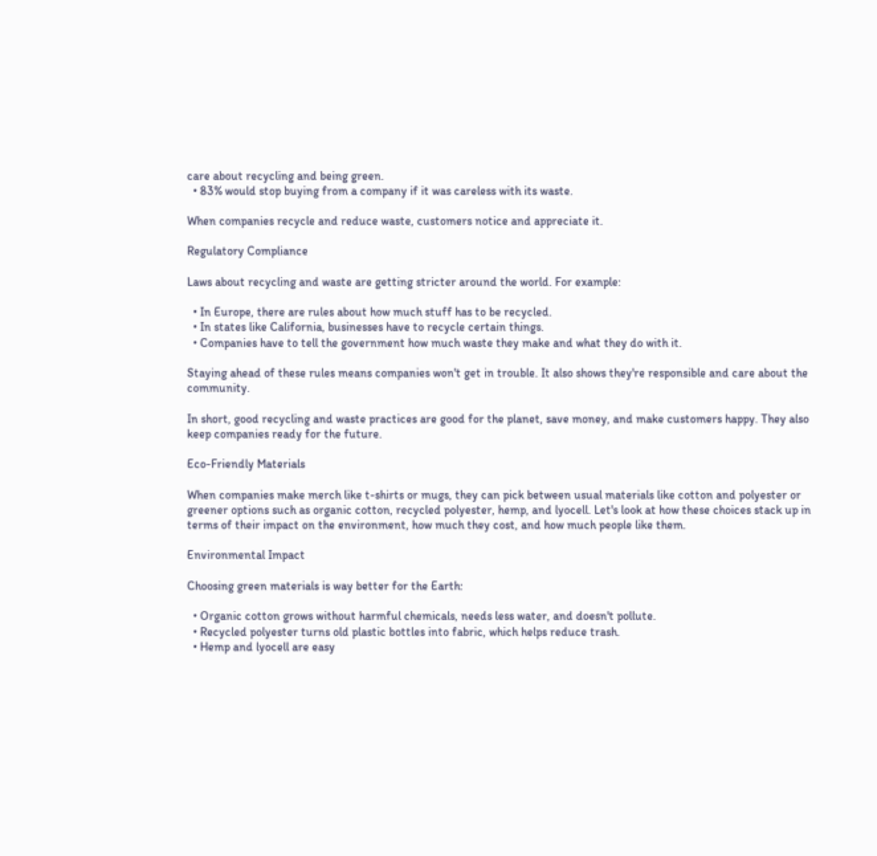care about recycling and being green.
  • 83% would stop buying from a company if it was careless with its waste.

When companies recycle and reduce waste, customers notice and appreciate it.

Regulatory Compliance

Laws about recycling and waste are getting stricter around the world. For example:

  • In Europe, there are rules about how much stuff has to be recycled.
  • In states like California, businesses have to recycle certain things.
  • Companies have to tell the government how much waste they make and what they do with it.

Staying ahead of these rules means companies won't get in trouble. It also shows they're responsible and care about the community.

In short, good recycling and waste practices are good for the planet, save money, and make customers happy. They also keep companies ready for the future.

Eco-Friendly Materials

When companies make merch like t-shirts or mugs, they can pick between usual materials like cotton and polyester or greener options such as organic cotton, recycled polyester, hemp, and lyocell. Let's look at how these choices stack up in terms of their impact on the environment, how much they cost, and how much people like them.

Environmental Impact

Choosing green materials is way better for the Earth:

  • Organic cotton grows without harmful chemicals, needs less water, and doesn't pollute.
  • Recycled polyester turns old plastic bottles into fabric, which helps reduce trash.
  • Hemp and lyocell are easy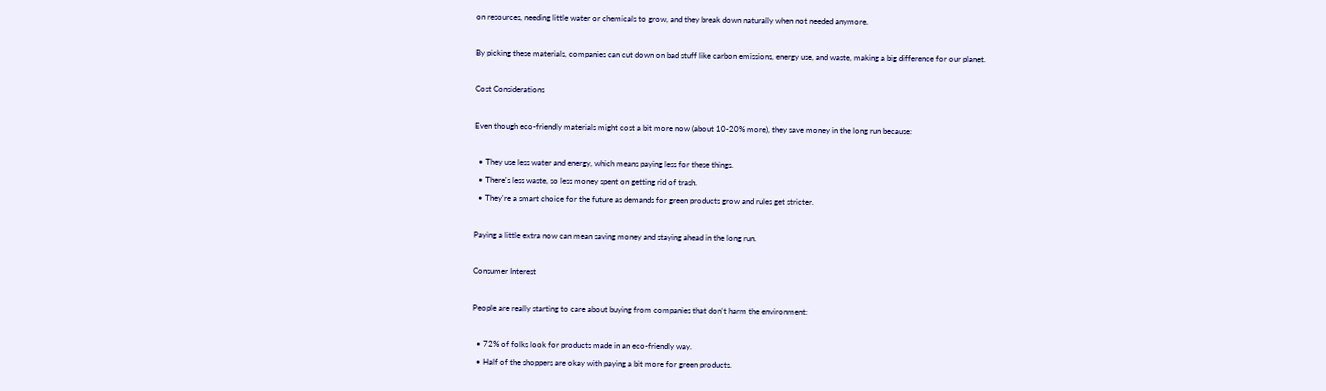on resources, needing little water or chemicals to grow, and they break down naturally when not needed anymore.

By picking these materials, companies can cut down on bad stuff like carbon emissions, energy use, and waste, making a big difference for our planet.

Cost Considerations

Even though eco-friendly materials might cost a bit more now (about 10-20% more), they save money in the long run because:

  • They use less water and energy, which means paying less for these things.
  • There's less waste, so less money spent on getting rid of trash.
  • They're a smart choice for the future as demands for green products grow and rules get stricter.

Paying a little extra now can mean saving money and staying ahead in the long run.

Consumer Interest

People are really starting to care about buying from companies that don't harm the environment:

  • 72% of folks look for products made in an eco-friendly way.
  • Half of the shoppers are okay with paying a bit more for green products.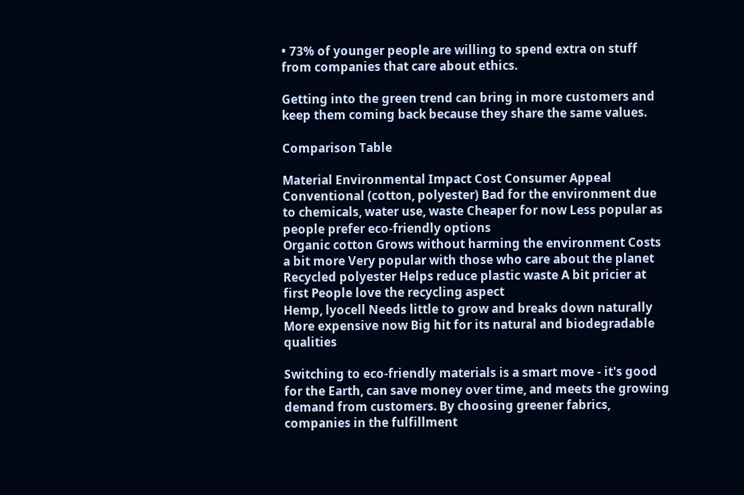• 73% of younger people are willing to spend extra on stuff from companies that care about ethics.

Getting into the green trend can bring in more customers and keep them coming back because they share the same values.

Comparison Table

Material Environmental Impact Cost Consumer Appeal
Conventional (cotton, polyester) Bad for the environment due to chemicals, water use, waste Cheaper for now Less popular as people prefer eco-friendly options
Organic cotton Grows without harming the environment Costs a bit more Very popular with those who care about the planet
Recycled polyester Helps reduce plastic waste A bit pricier at first People love the recycling aspect
Hemp, lyocell Needs little to grow and breaks down naturally More expensive now Big hit for its natural and biodegradable qualities

Switching to eco-friendly materials is a smart move - it's good for the Earth, can save money over time, and meets the growing demand from customers. By choosing greener fabrics, companies in the fulfillment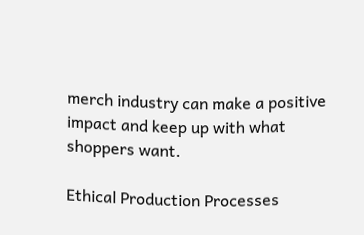merch industry can make a positive impact and keep up with what shoppers want.

Ethical Production Processes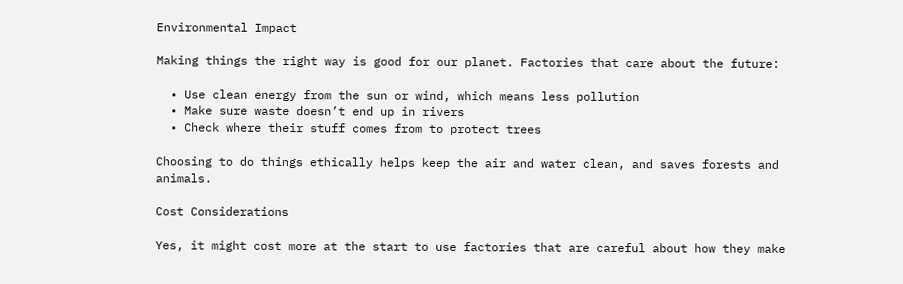Environmental Impact

Making things the right way is good for our planet. Factories that care about the future:

  • Use clean energy from the sun or wind, which means less pollution
  • Make sure waste doesn’t end up in rivers
  • Check where their stuff comes from to protect trees

Choosing to do things ethically helps keep the air and water clean, and saves forests and animals.

Cost Considerations

Yes, it might cost more at the start to use factories that are careful about how they make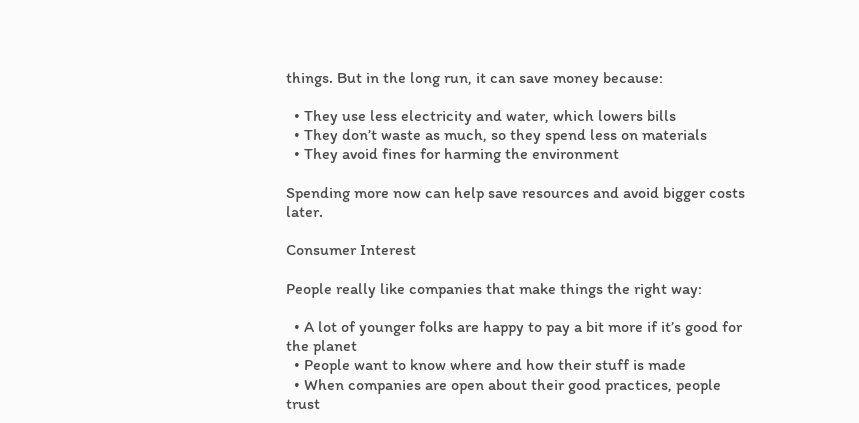things. But in the long run, it can save money because:

  • They use less electricity and water, which lowers bills
  • They don’t waste as much, so they spend less on materials
  • They avoid fines for harming the environment

Spending more now can help save resources and avoid bigger costs later.

Consumer Interest

People really like companies that make things the right way:

  • A lot of younger folks are happy to pay a bit more if it’s good for the planet
  • People want to know where and how their stuff is made
  • When companies are open about their good practices, people trust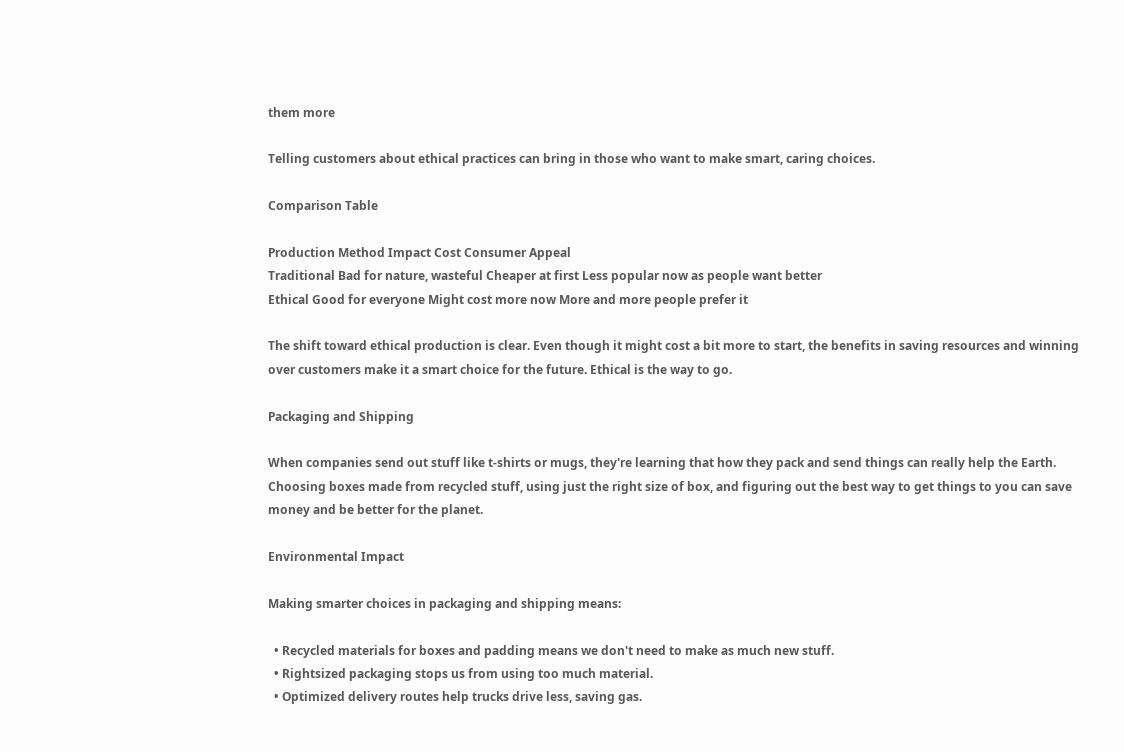them more

Telling customers about ethical practices can bring in those who want to make smart, caring choices.

Comparison Table

Production Method Impact Cost Consumer Appeal
Traditional Bad for nature, wasteful Cheaper at first Less popular now as people want better
Ethical Good for everyone Might cost more now More and more people prefer it

The shift toward ethical production is clear. Even though it might cost a bit more to start, the benefits in saving resources and winning over customers make it a smart choice for the future. Ethical is the way to go.

Packaging and Shipping

When companies send out stuff like t-shirts or mugs, they're learning that how they pack and send things can really help the Earth. Choosing boxes made from recycled stuff, using just the right size of box, and figuring out the best way to get things to you can save money and be better for the planet.

Environmental Impact

Making smarter choices in packaging and shipping means:

  • Recycled materials for boxes and padding means we don't need to make as much new stuff.
  • Rightsized packaging stops us from using too much material.
  • Optimized delivery routes help trucks drive less, saving gas.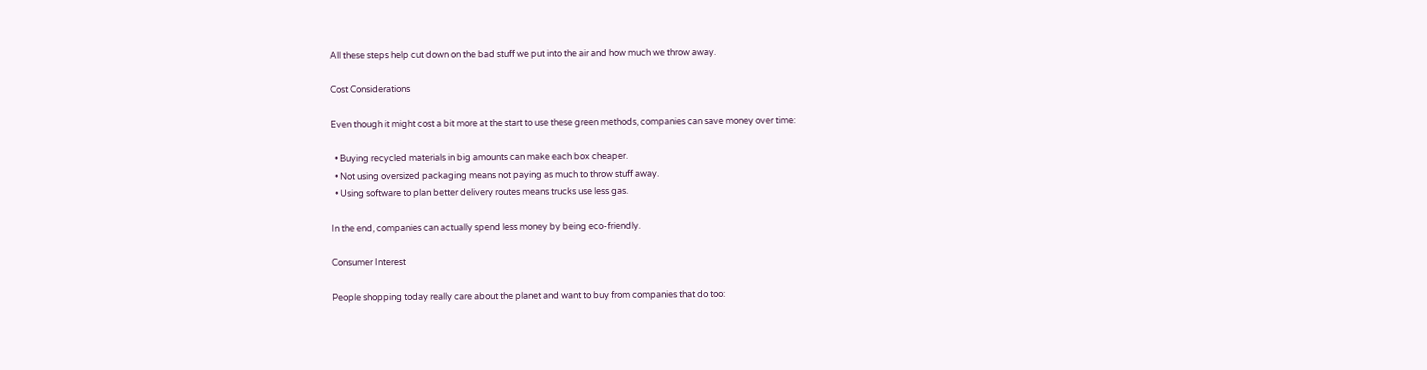All these steps help cut down on the bad stuff we put into the air and how much we throw away.

Cost Considerations

Even though it might cost a bit more at the start to use these green methods, companies can save money over time:

  • Buying recycled materials in big amounts can make each box cheaper.
  • Not using oversized packaging means not paying as much to throw stuff away.
  • Using software to plan better delivery routes means trucks use less gas.

In the end, companies can actually spend less money by being eco-friendly.

Consumer Interest

People shopping today really care about the planet and want to buy from companies that do too: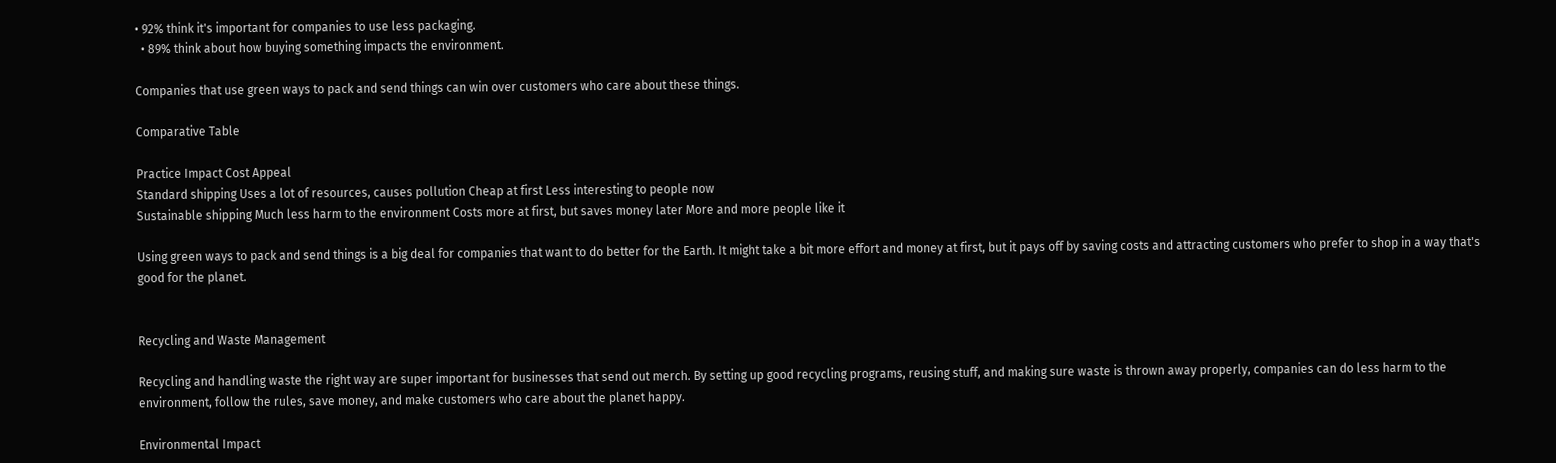• 92% think it's important for companies to use less packaging.
  • 89% think about how buying something impacts the environment.

Companies that use green ways to pack and send things can win over customers who care about these things.

Comparative Table

Practice Impact Cost Appeal
Standard shipping Uses a lot of resources, causes pollution Cheap at first Less interesting to people now
Sustainable shipping Much less harm to the environment Costs more at first, but saves money later More and more people like it

Using green ways to pack and send things is a big deal for companies that want to do better for the Earth. It might take a bit more effort and money at first, but it pays off by saving costs and attracting customers who prefer to shop in a way that's good for the planet.


Recycling and Waste Management

Recycling and handling waste the right way are super important for businesses that send out merch. By setting up good recycling programs, reusing stuff, and making sure waste is thrown away properly, companies can do less harm to the environment, follow the rules, save money, and make customers who care about the planet happy.

Environmental Impact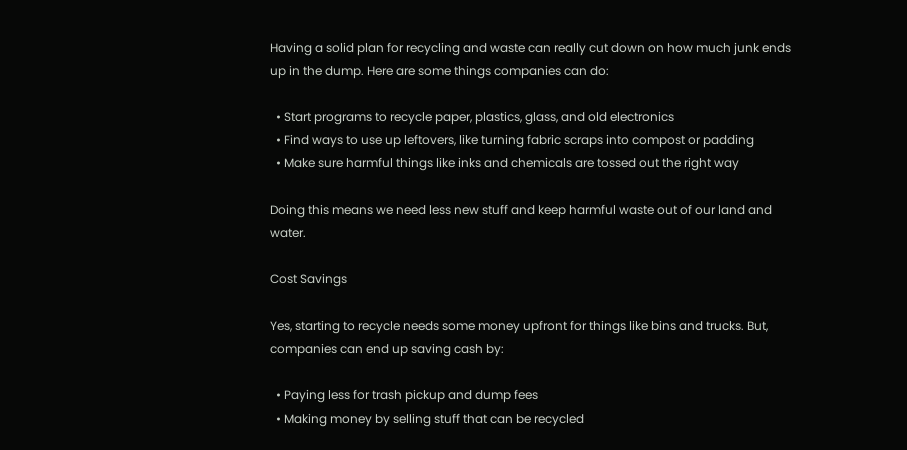Having a solid plan for recycling and waste can really cut down on how much junk ends up in the dump. Here are some things companies can do:

  • Start programs to recycle paper, plastics, glass, and old electronics
  • Find ways to use up leftovers, like turning fabric scraps into compost or padding
  • Make sure harmful things like inks and chemicals are tossed out the right way

Doing this means we need less new stuff and keep harmful waste out of our land and water.

Cost Savings

Yes, starting to recycle needs some money upfront for things like bins and trucks. But, companies can end up saving cash by:

  • Paying less for trash pickup and dump fees
  • Making money by selling stuff that can be recycled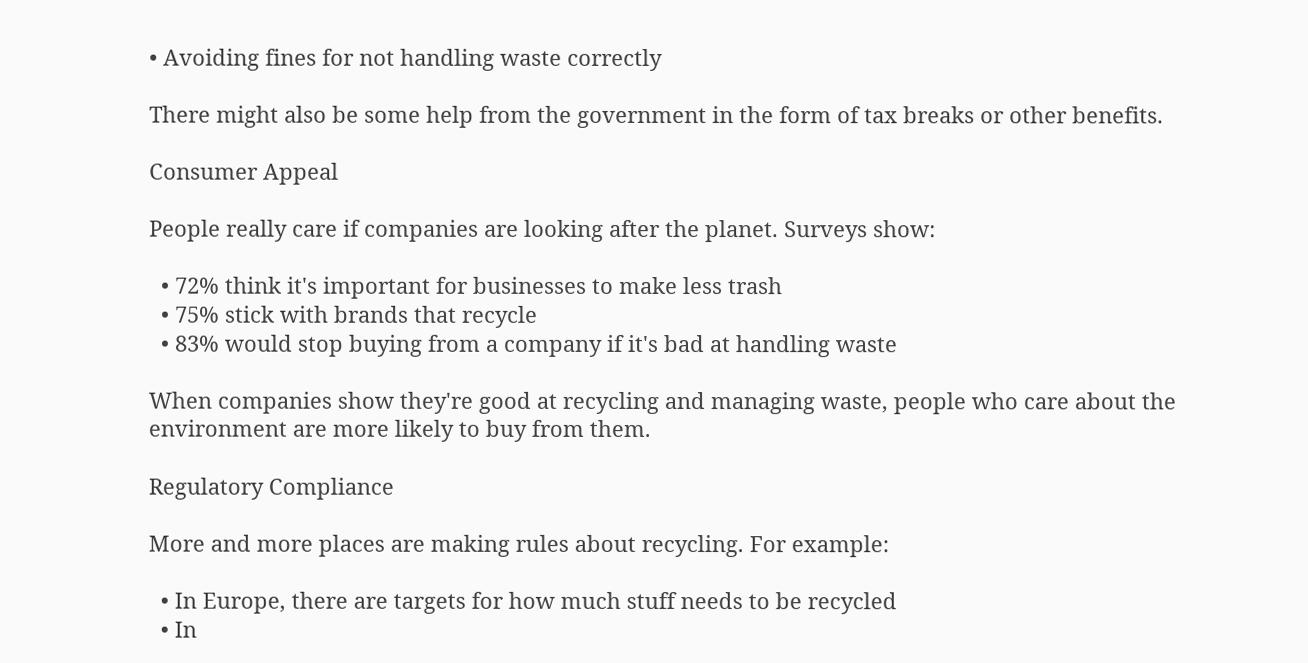• Avoiding fines for not handling waste correctly

There might also be some help from the government in the form of tax breaks or other benefits.

Consumer Appeal

People really care if companies are looking after the planet. Surveys show:

  • 72% think it's important for businesses to make less trash
  • 75% stick with brands that recycle
  • 83% would stop buying from a company if it's bad at handling waste

When companies show they're good at recycling and managing waste, people who care about the environment are more likely to buy from them.

Regulatory Compliance

More and more places are making rules about recycling. For example:

  • In Europe, there are targets for how much stuff needs to be recycled
  • In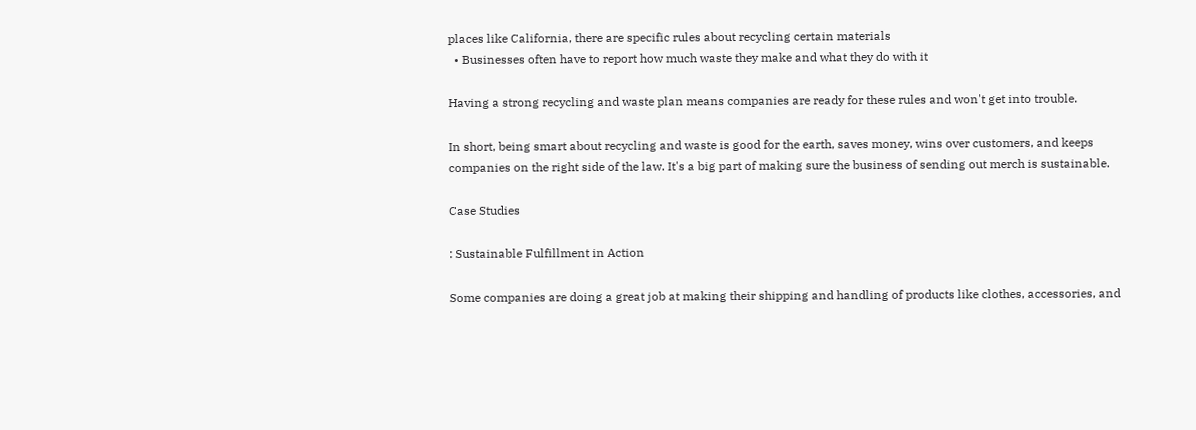places like California, there are specific rules about recycling certain materials
  • Businesses often have to report how much waste they make and what they do with it

Having a strong recycling and waste plan means companies are ready for these rules and won't get into trouble.

In short, being smart about recycling and waste is good for the earth, saves money, wins over customers, and keeps companies on the right side of the law. It's a big part of making sure the business of sending out merch is sustainable.

Case Studies

: Sustainable Fulfillment in Action

Some companies are doing a great job at making their shipping and handling of products like clothes, accessories, and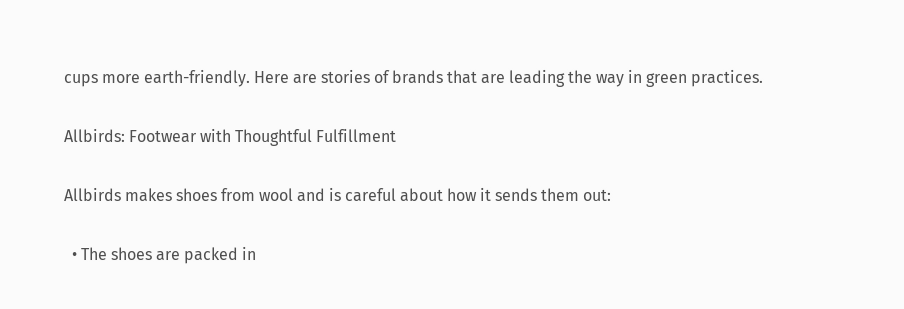cups more earth-friendly. Here are stories of brands that are leading the way in green practices.

Allbirds: Footwear with Thoughtful Fulfillment

Allbirds makes shoes from wool and is careful about how it sends them out:

  • The shoes are packed in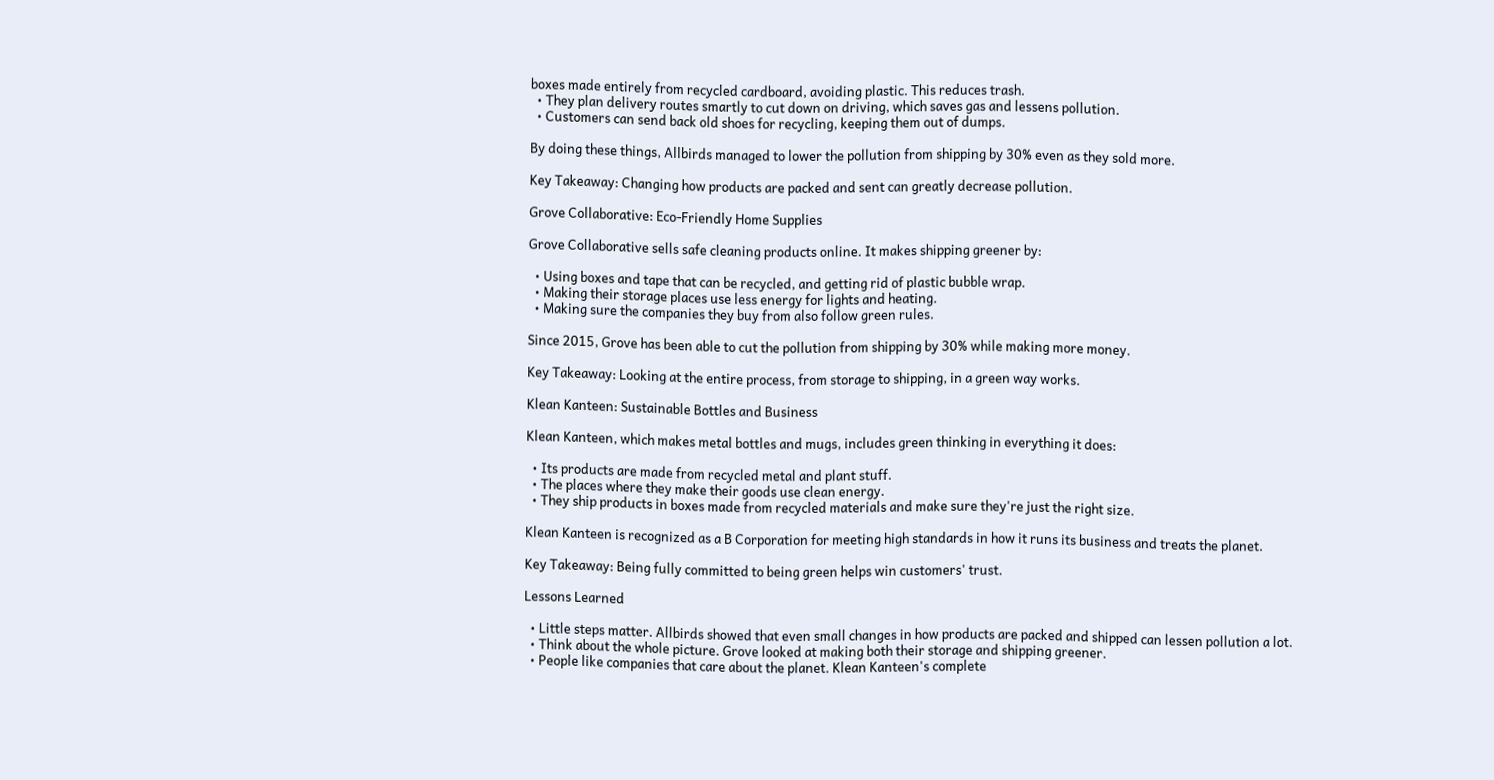boxes made entirely from recycled cardboard, avoiding plastic. This reduces trash.
  • They plan delivery routes smartly to cut down on driving, which saves gas and lessens pollution.
  • Customers can send back old shoes for recycling, keeping them out of dumps.

By doing these things, Allbirds managed to lower the pollution from shipping by 30% even as they sold more.

Key Takeaway: Changing how products are packed and sent can greatly decrease pollution.

Grove Collaborative: Eco-Friendly Home Supplies

Grove Collaborative sells safe cleaning products online. It makes shipping greener by:

  • Using boxes and tape that can be recycled, and getting rid of plastic bubble wrap.
  • Making their storage places use less energy for lights and heating.
  • Making sure the companies they buy from also follow green rules.

Since 2015, Grove has been able to cut the pollution from shipping by 30% while making more money.

Key Takeaway: Looking at the entire process, from storage to shipping, in a green way works.

Klean Kanteen: Sustainable Bottles and Business

Klean Kanteen, which makes metal bottles and mugs, includes green thinking in everything it does:

  • Its products are made from recycled metal and plant stuff.
  • The places where they make their goods use clean energy.
  • They ship products in boxes made from recycled materials and make sure they're just the right size.

Klean Kanteen is recognized as a B Corporation for meeting high standards in how it runs its business and treats the planet.

Key Takeaway: Being fully committed to being green helps win customers' trust.

Lessons Learned

  • Little steps matter. Allbirds showed that even small changes in how products are packed and shipped can lessen pollution a lot.
  • Think about the whole picture. Grove looked at making both their storage and shipping greener.
  • People like companies that care about the planet. Klean Kanteen's complete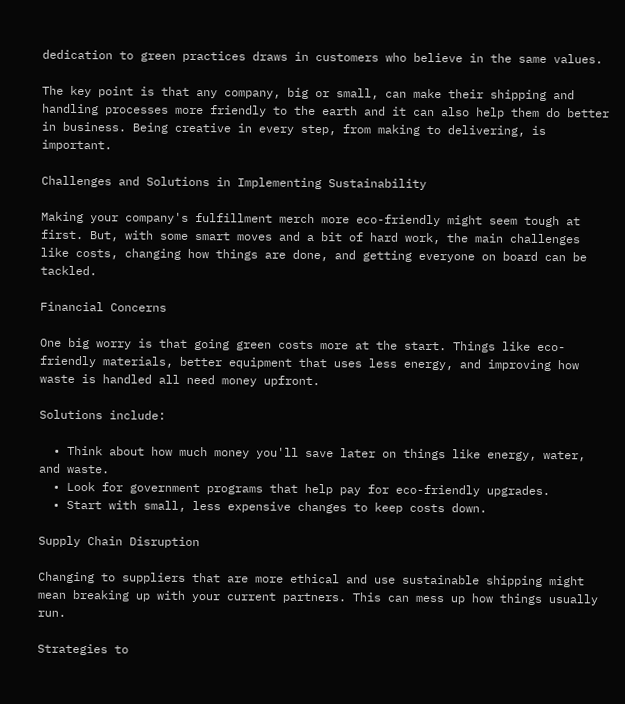dedication to green practices draws in customers who believe in the same values.

The key point is that any company, big or small, can make their shipping and handling processes more friendly to the earth and it can also help them do better in business. Being creative in every step, from making to delivering, is important.

Challenges and Solutions in Implementing Sustainability

Making your company's fulfillment merch more eco-friendly might seem tough at first. But, with some smart moves and a bit of hard work, the main challenges like costs, changing how things are done, and getting everyone on board can be tackled.

Financial Concerns

One big worry is that going green costs more at the start. Things like eco-friendly materials, better equipment that uses less energy, and improving how waste is handled all need money upfront.

Solutions include:

  • Think about how much money you'll save later on things like energy, water, and waste.
  • Look for government programs that help pay for eco-friendly upgrades.
  • Start with small, less expensive changes to keep costs down.

Supply Chain Disruption

Changing to suppliers that are more ethical and use sustainable shipping might mean breaking up with your current partners. This can mess up how things usually run.

Strategies to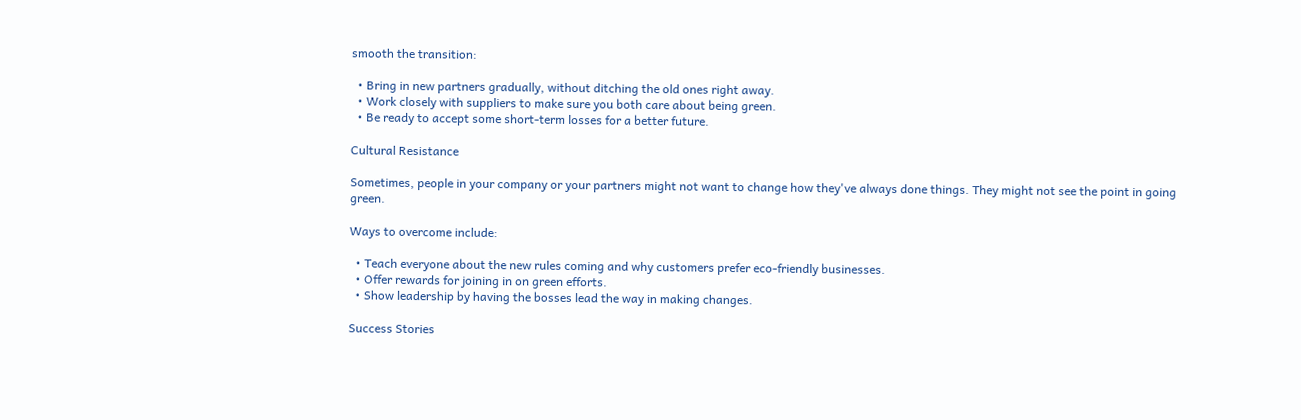smooth the transition:

  • Bring in new partners gradually, without ditching the old ones right away.
  • Work closely with suppliers to make sure you both care about being green.
  • Be ready to accept some short-term losses for a better future.

Cultural Resistance

Sometimes, people in your company or your partners might not want to change how they've always done things. They might not see the point in going green.

Ways to overcome include:

  • Teach everyone about the new rules coming and why customers prefer eco-friendly businesses.
  • Offer rewards for joining in on green efforts.
  • Show leadership by having the bosses lead the way in making changes.

Success Stories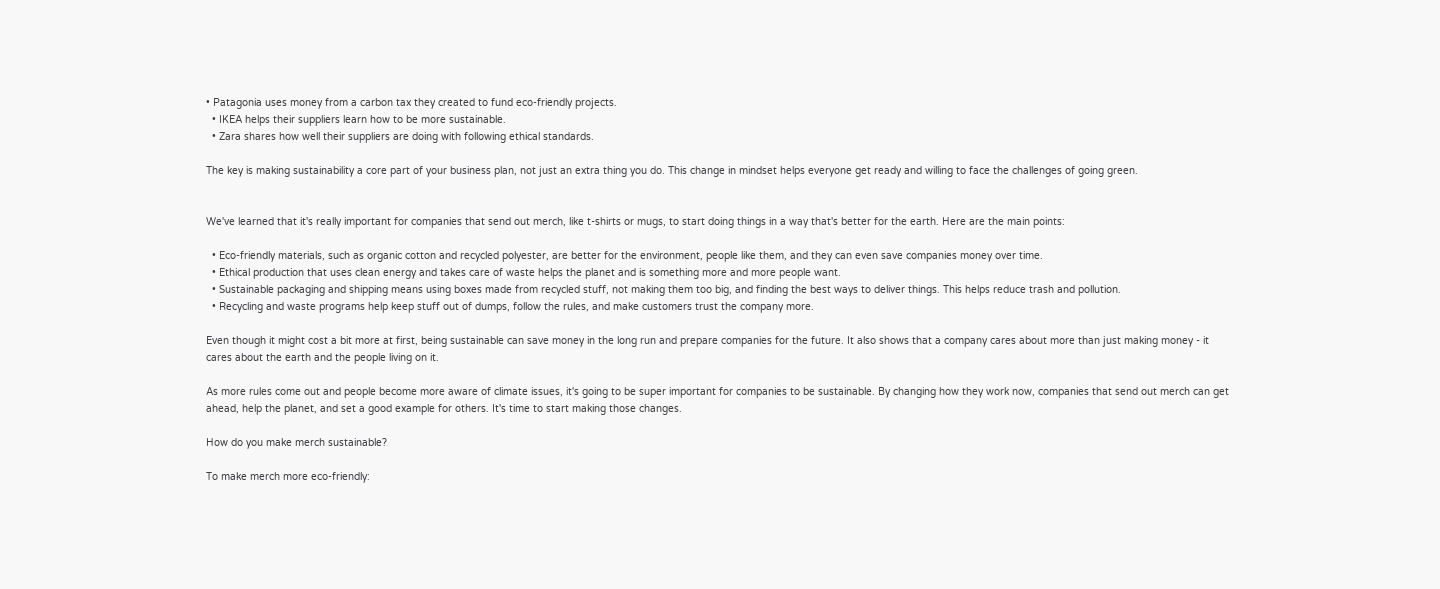• Patagonia uses money from a carbon tax they created to fund eco-friendly projects.
  • IKEA helps their suppliers learn how to be more sustainable.
  • Zara shares how well their suppliers are doing with following ethical standards.

The key is making sustainability a core part of your business plan, not just an extra thing you do. This change in mindset helps everyone get ready and willing to face the challenges of going green.


We've learned that it's really important for companies that send out merch, like t-shirts or mugs, to start doing things in a way that's better for the earth. Here are the main points:

  • Eco-friendly materials, such as organic cotton and recycled polyester, are better for the environment, people like them, and they can even save companies money over time.
  • Ethical production that uses clean energy and takes care of waste helps the planet and is something more and more people want.
  • Sustainable packaging and shipping means using boxes made from recycled stuff, not making them too big, and finding the best ways to deliver things. This helps reduce trash and pollution.
  • Recycling and waste programs help keep stuff out of dumps, follow the rules, and make customers trust the company more.

Even though it might cost a bit more at first, being sustainable can save money in the long run and prepare companies for the future. It also shows that a company cares about more than just making money - it cares about the earth and the people living on it.

As more rules come out and people become more aware of climate issues, it's going to be super important for companies to be sustainable. By changing how they work now, companies that send out merch can get ahead, help the planet, and set a good example for others. It's time to start making those changes.

How do you make merch sustainable?

To make merch more eco-friendly: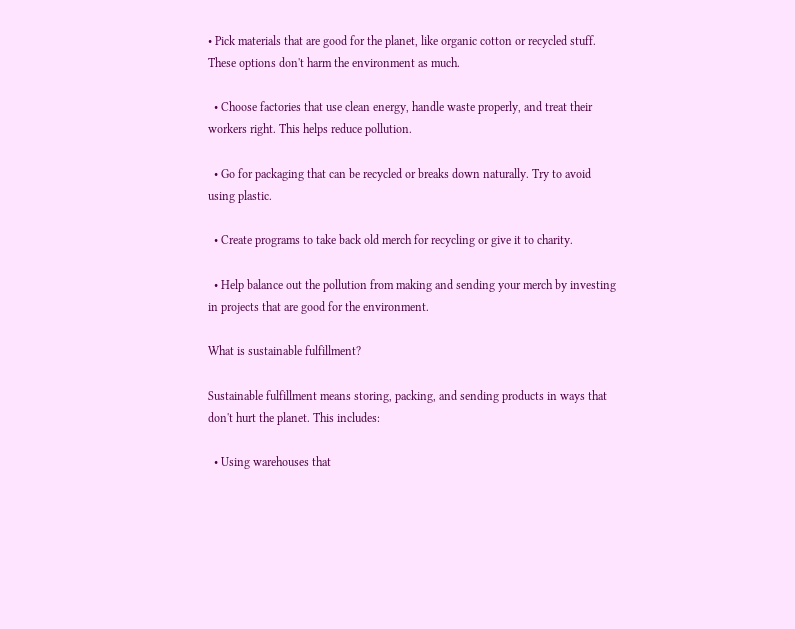• Pick materials that are good for the planet, like organic cotton or recycled stuff. These options don't harm the environment as much.

  • Choose factories that use clean energy, handle waste properly, and treat their workers right. This helps reduce pollution.

  • Go for packaging that can be recycled or breaks down naturally. Try to avoid using plastic.

  • Create programs to take back old merch for recycling or give it to charity.

  • Help balance out the pollution from making and sending your merch by investing in projects that are good for the environment.

What is sustainable fulfillment?

Sustainable fulfillment means storing, packing, and sending products in ways that don't hurt the planet. This includes:

  • Using warehouses that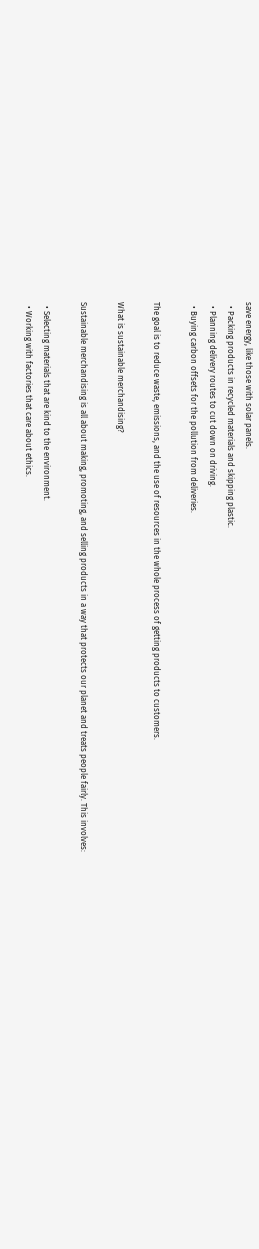save energy, like those with solar panels.
  • Packing products in recycled materials and skipping plastic.
  • Planning delivery routes to cut down on driving.
  • Buying carbon offsets for the pollution from deliveries.

The goal is to reduce waste, emissions, and the use of resources in the whole process of getting products to customers.

What is sustainable merchandising?

Sustainable merchandising is all about making, promoting, and selling products in a way that protects our planet and treats people fairly. This involves:

  • Selecting materials that are kind to the environment.
  • Working with factories that care about ethics.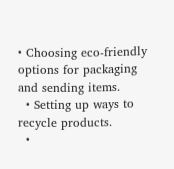• Choosing eco-friendly options for packaging and sending items.
  • Setting up ways to recycle products.
  •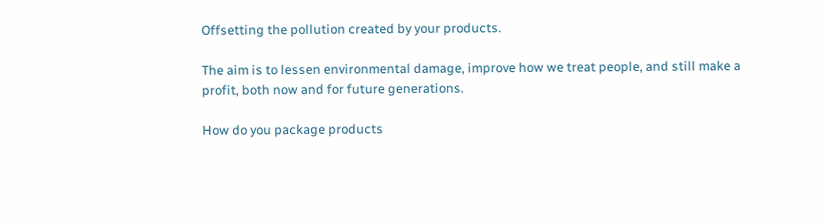Offsetting the pollution created by your products.

The aim is to lessen environmental damage, improve how we treat people, and still make a profit, both now and for future generations.

How do you package products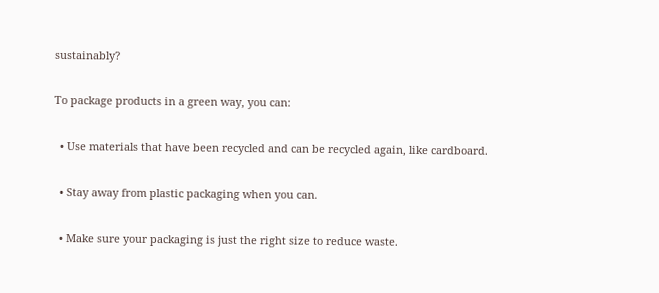sustainably?

To package products in a green way, you can:

  • Use materials that have been recycled and can be recycled again, like cardboard.

  • Stay away from plastic packaging when you can.

  • Make sure your packaging is just the right size to reduce waste.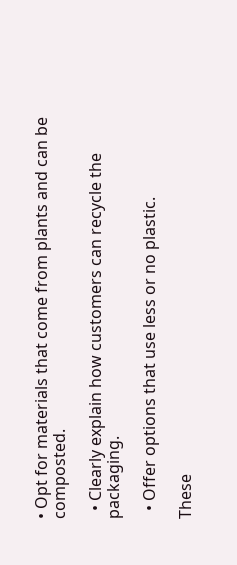• Opt for materials that come from plants and can be composted.

  • Clearly explain how customers can recycle the packaging.

  • Offer options that use less or no plastic.

These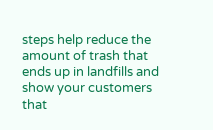steps help reduce the amount of trash that ends up in landfills and show your customers that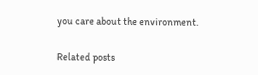you care about the environment.

Related posts